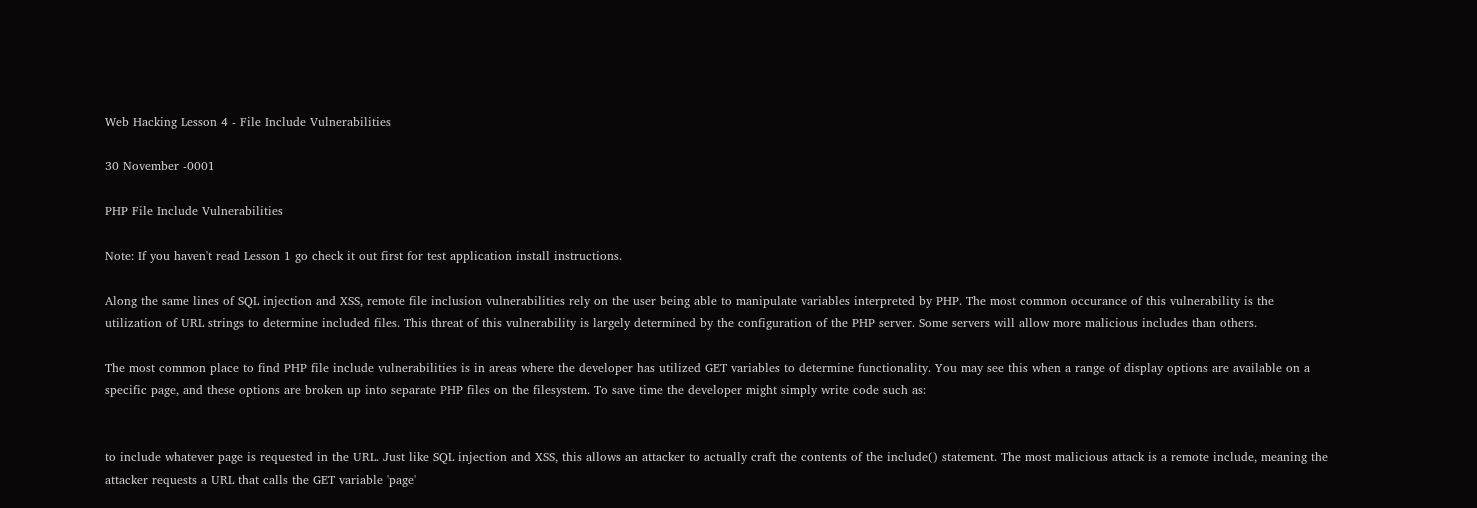Web Hacking Lesson 4 - File Include Vulnerabilities

30 November -0001

PHP File Include Vulnerabilities

Note: If you haven't read Lesson 1 go check it out first for test application install instructions.

Along the same lines of SQL injection and XSS, remote file inclusion vulnerabilities rely on the user being able to manipulate variables interpreted by PHP. The most common occurance of this vulnerability is the utilization of URL strings to determine included files. This threat of this vulnerability is largely determined by the configuration of the PHP server. Some servers will allow more malicious includes than others.

The most common place to find PHP file include vulnerabilities is in areas where the developer has utilized GET variables to determine functionality. You may see this when a range of display options are available on a specific page, and these options are broken up into separate PHP files on the filesystem. To save time the developer might simply write code such as:


to include whatever page is requested in the URL. Just like SQL injection and XSS, this allows an attacker to actually craft the contents of the include() statement. The most malicious attack is a remote include, meaning the attacker requests a URL that calls the GET variable 'page'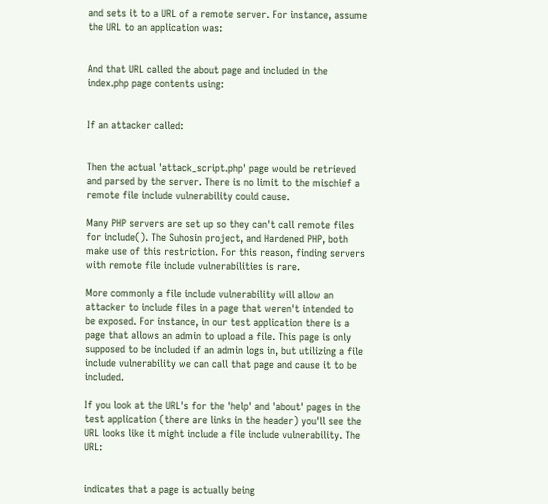and sets it to a URL of a remote server. For instance, assume the URL to an application was:


And that URL called the about page and included in the index.php page contents using:


If an attacker called:


Then the actual 'attack_script.php' page would be retrieved and parsed by the server. There is no limit to the mischief a remote file include vulnerability could cause.

Many PHP servers are set up so they can't call remote files for include(). The Suhosin project, and Hardened PHP, both make use of this restriction. For this reason, finding servers with remote file include vulnerabilities is rare.

More commonly a file include vulnerability will allow an attacker to include files in a page that weren't intended to be exposed. For instance, in our test application there is a page that allows an admin to upload a file. This page is only supposed to be included if an admin logs in, but utilizing a file include vulnerability we can call that page and cause it to be included.

If you look at the URL's for the 'help' and 'about' pages in the test application (there are links in the header) you'll see the URL looks like it might include a file include vulnerability. The URL:


indicates that a page is actually being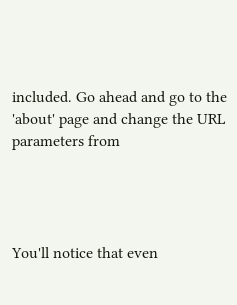included. Go ahead and go to the 'about' page and change the URL parameters from




You'll notice that even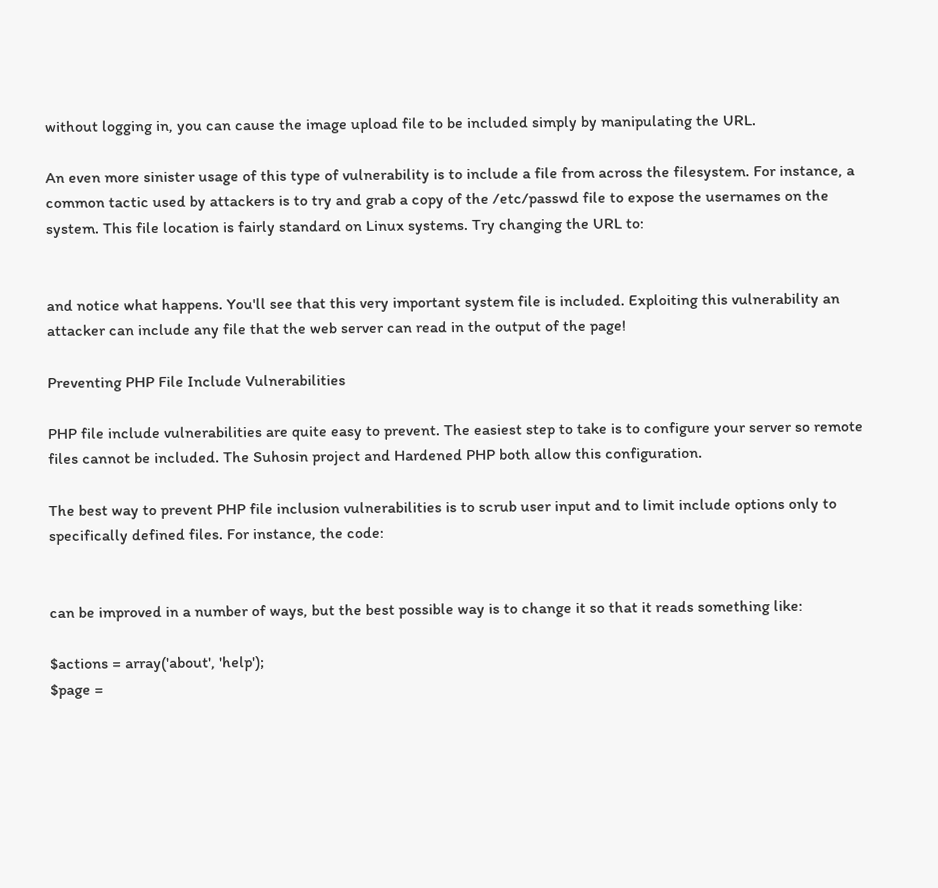without logging in, you can cause the image upload file to be included simply by manipulating the URL.

An even more sinister usage of this type of vulnerability is to include a file from across the filesystem. For instance, a common tactic used by attackers is to try and grab a copy of the /etc/passwd file to expose the usernames on the system. This file location is fairly standard on Linux systems. Try changing the URL to:


and notice what happens. You'll see that this very important system file is included. Exploiting this vulnerability an attacker can include any file that the web server can read in the output of the page!

Preventing PHP File Include Vulnerabilities

PHP file include vulnerabilities are quite easy to prevent. The easiest step to take is to configure your server so remote files cannot be included. The Suhosin project and Hardened PHP both allow this configuration.

The best way to prevent PHP file inclusion vulnerabilities is to scrub user input and to limit include options only to specifically defined files. For instance, the code:


can be improved in a number of ways, but the best possible way is to change it so that it reads something like:

$actions = array('about', 'help');
$page =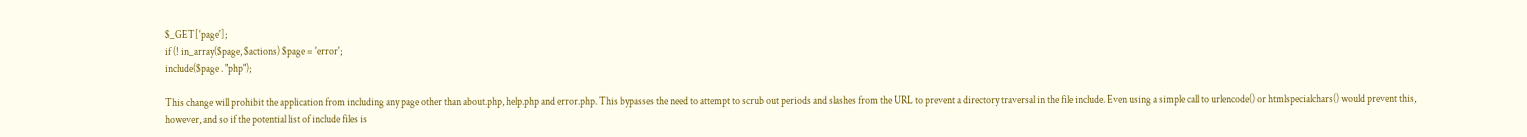$_GET['page'];
if (! in_array($page, $actions) $page = 'error';
include($page . "php");

This change will prohibit the application from including any page other than about.php, help.php and error.php. This bypasses the need to attempt to scrub out periods and slashes from the URL to prevent a directory traversal in the file include. Even using a simple call to urlencode() or htmlspecialchars() would prevent this, however, and so if the potential list of include files is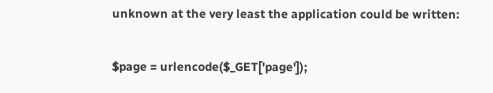unknown at the very least the application could be written:

$page = urlencode($_GET['page']);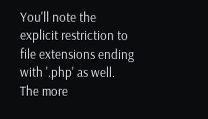You'll note the explicit restriction to file extensions ending with '.php' as well. The more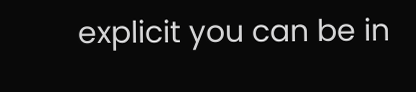explicit you can be in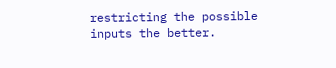restricting the possible inputs the better.